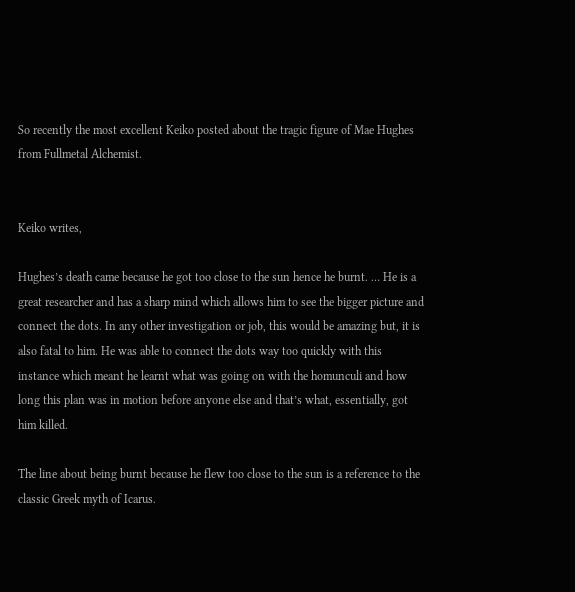So recently the most excellent Keiko posted about the tragic figure of Mae Hughes from Fullmetal Alchemist.


Keiko writes,

Hughes’s death came because he got too close to the sun hence he burnt. … He is a great researcher and has a sharp mind which allows him to see the bigger picture and connect the dots. In any other investigation or job, this would be amazing but, it is also fatal to him. He was able to connect the dots way too quickly with this instance which meant he learnt what was going on with the homunculi and how long this plan was in motion before anyone else and that’s what, essentially, got him killed.

The line about being burnt because he flew too close to the sun is a reference to the classic Greek myth of Icarus.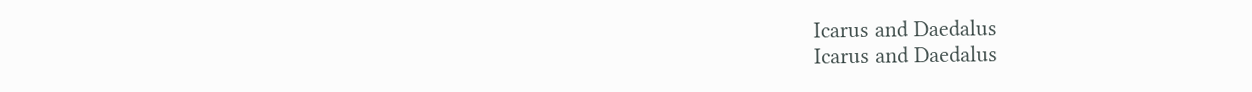Icarus and Daedalus
Icarus and Daedalus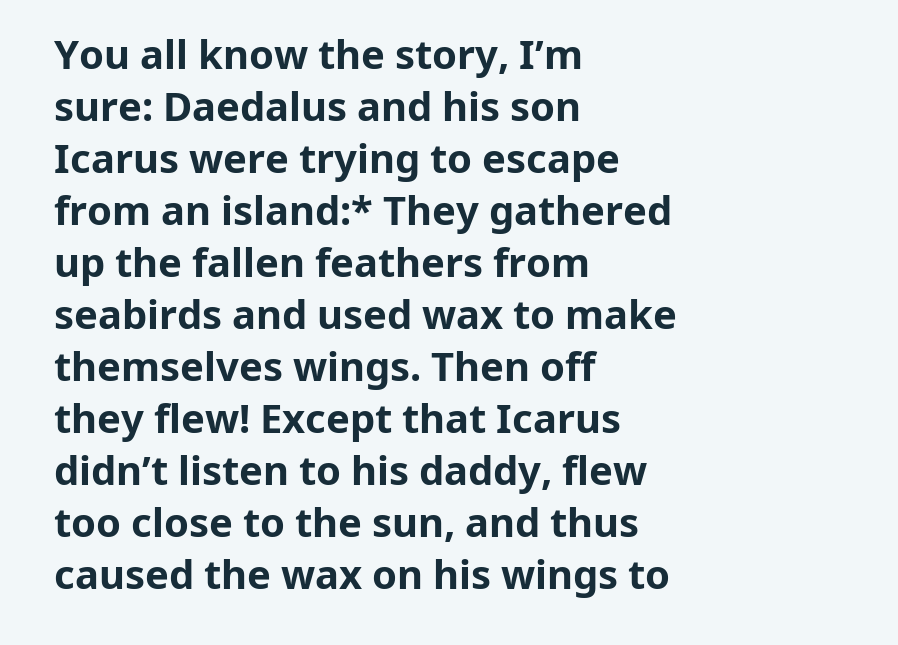You all know the story, I’m sure: Daedalus and his son Icarus were trying to escape from an island:* They gathered up the fallen feathers from seabirds and used wax to make themselves wings. Then off they flew! Except that Icarus didn’t listen to his daddy, flew too close to the sun, and thus caused the wax on his wings to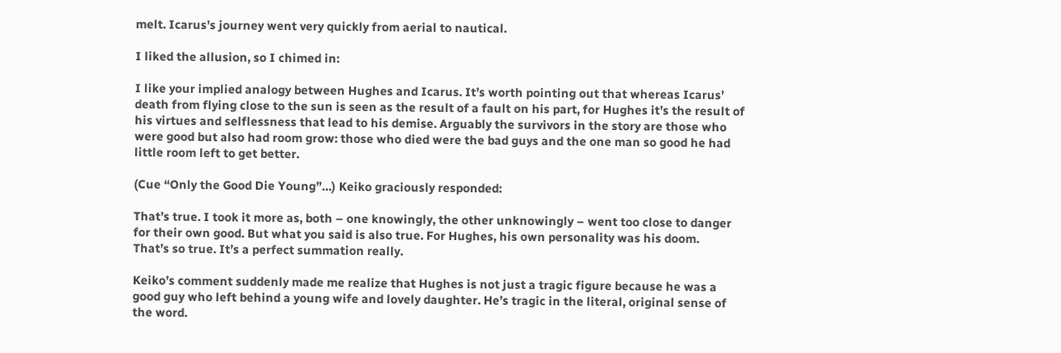melt. Icarus’s journey went very quickly from aerial to nautical.

I liked the allusion, so I chimed in:

I like your implied analogy between Hughes and Icarus. It’s worth pointing out that whereas Icarus’ death from flying close to the sun is seen as the result of a fault on his part, for Hughes it’s the result of his virtues and selflessness that lead to his demise. Arguably the survivors in the story are those who were good but also had room grow: those who died were the bad guys and the one man so good he had little room left to get better.

(Cue “Only the Good Die Young”…) Keiko graciously responded:

That’s true. I took it more as, both – one knowingly, the other unknowingly – went too close to danger for their own good. But what you said is also true. For Hughes, his own personality was his doom.
That’s so true. It’s a perfect summation really.

Keiko’s comment suddenly made me realize that Hughes is not just a tragic figure because he was a good guy who left behind a young wife and lovely daughter. He’s tragic in the literal, original sense of the word.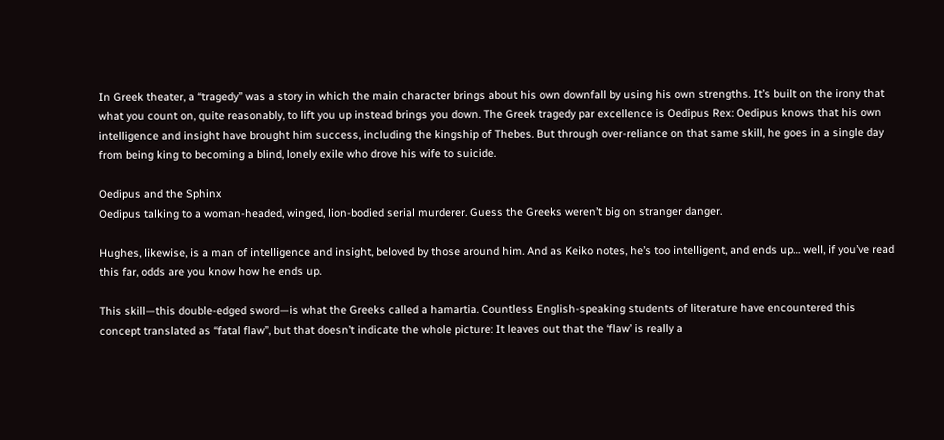In Greek theater, a “tragedy” was a story in which the main character brings about his own downfall by using his own strengths. It’s built on the irony that what you count on, quite reasonably, to lift you up instead brings you down. The Greek tragedy par excellence is Oedipus Rex: Oedipus knows that his own intelligence and insight have brought him success, including the kingship of Thebes. But through over-reliance on that same skill, he goes in a single day from being king to becoming a blind, lonely exile who drove his wife to suicide.

Oedipus and the Sphinx
Oedipus talking to a woman-headed, winged, lion-bodied serial murderer. Guess the Greeks weren’t big on stranger danger.

Hughes, likewise, is a man of intelligence and insight, beloved by those around him. And as Keiko notes, he’s too intelligent, and ends up… well, if you’ve read this far, odds are you know how he ends up.

This skill—this double-edged sword—is what the Greeks called a hamartia. Countless English-speaking students of literature have encountered this concept translated as “fatal flaw”, but that doesn’t indicate the whole picture: It leaves out that the ‘flaw’ is really a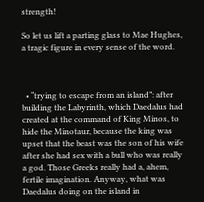strength!

So let us lift a parting glass to Mae Hughes, a tragic figure in every sense of the word.



  • “trying to escape from an island”: after building the Labyrinth, which Daedalus had created at the command of King Minos, to hide the Minotaur, because the king was upset that the beast was the son of his wife after she had sex with a bull who was really a god. Those Greeks really had a, ahem, fertile imagination. Anyway, what was Daedalus doing on the island in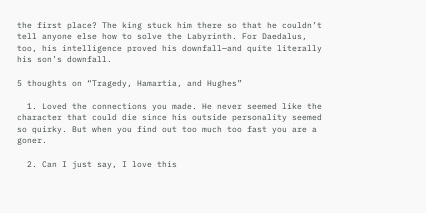the first place? The king stuck him there so that he couldn’t tell anyone else how to solve the Labyrinth. For Daedalus, too, his intelligence proved his downfall—and quite literally his son’s downfall.

5 thoughts on “Tragedy, Hamartia, and Hughes”

  1. Loved the connections you made. He never seemed like the character that could die since his outside personality seemed so quirky. But when you find out too much too fast you are a goner.

  2. Can I just say, I love this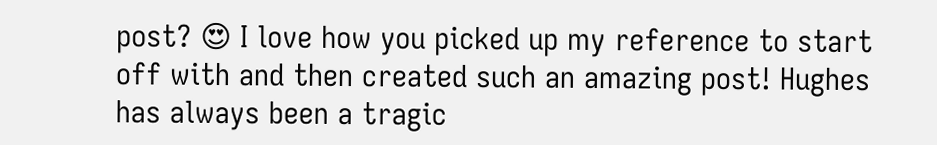post? 😍 I love how you picked up my reference to start off with and then created such an amazing post! Hughes has always been a tragic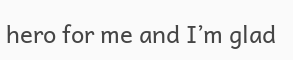hero for me and I’m glad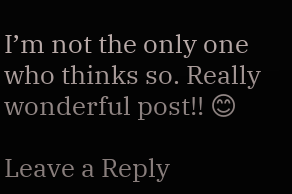I’m not the only one who thinks so. Really wonderful post!! 😊

Leave a Reply